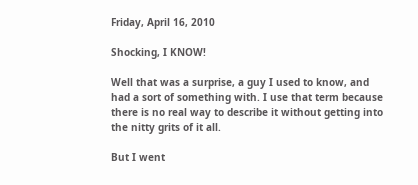Friday, April 16, 2010

Shocking, I KNOW!

Well that was a surprise, a guy I used to know, and had a sort of something with. I use that term because there is no real way to describe it without getting into the nitty grits of it all.

But I went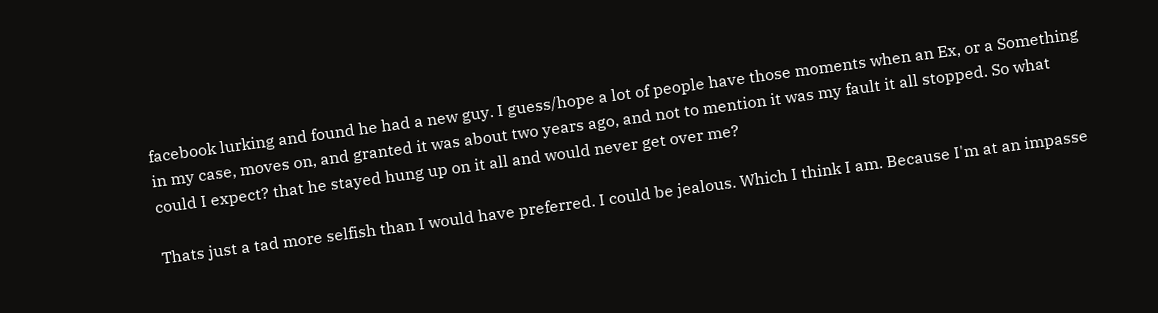facebook lurking and found he had a new guy. I guess/hope a lot of people have those moments when an Ex, or a Something in my case, moves on, and granted it was about two years ago, and not to mention it was my fault it all stopped. So what could I expect? that he stayed hung up on it all and would never get over me?

Thats just a tad more selfish than I would have preferred. I could be jealous. Which I think I am. Because I'm at an impasse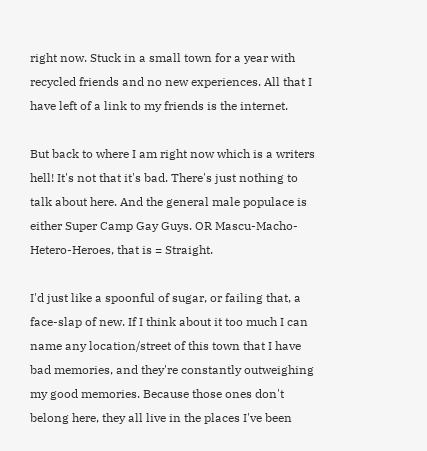right now. Stuck in a small town for a year with recycled friends and no new experiences. All that I have left of a link to my friends is the internet.

But back to where I am right now which is a writers hell! It's not that it's bad. There's just nothing to talk about here. And the general male populace is either Super Camp Gay Guys. OR Mascu-Macho-Hetero-Heroes, that is = Straight.

I'd just like a spoonful of sugar, or failing that, a face-slap of new. If I think about it too much I can name any location/street of this town that I have bad memories, and they're constantly outweighing my good memories. Because those ones don't belong here, they all live in the places I've been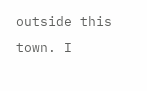outside this town. I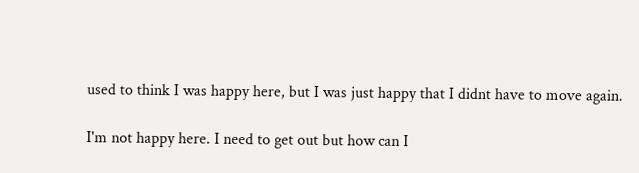used to think I was happy here, but I was just happy that I didnt have to move again.

I'm not happy here. I need to get out but how can I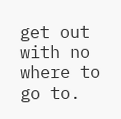get out with no where to go to.